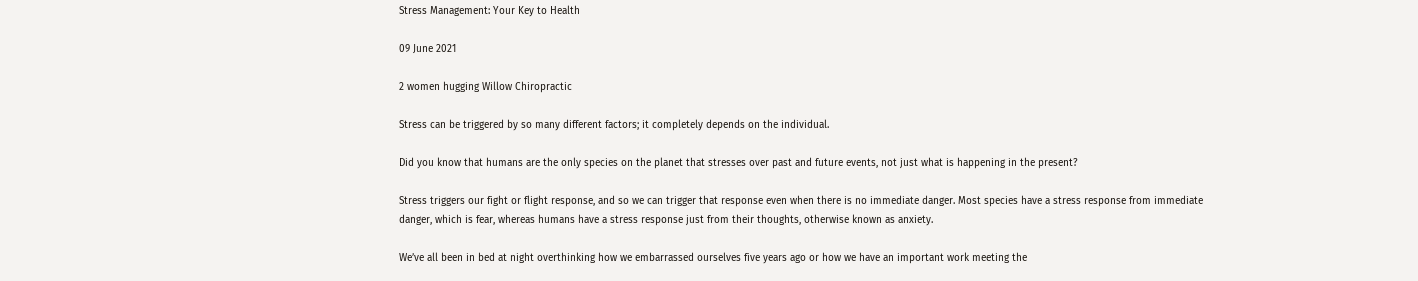Stress Management: Your Key to Health

09 June 2021

2 women hugging Willow Chiropractic

Stress can be triggered by so many different factors; it completely depends on the individual.

Did you know that humans are the only species on the planet that stresses over past and future events, not just what is happening in the present?

Stress triggers our fight or flight response, and so we can trigger that response even when there is no immediate danger. Most species have a stress response from immediate danger, which is fear, whereas humans have a stress response just from their thoughts, otherwise known as anxiety.

We’ve all been in bed at night overthinking how we embarrassed ourselves five years ago or how we have an important work meeting the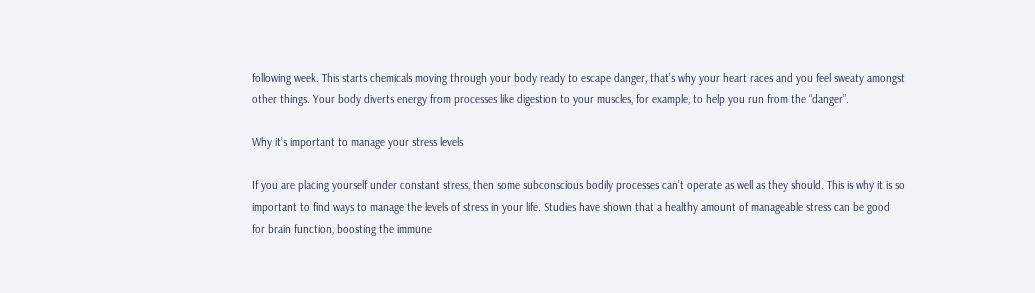following week. This starts chemicals moving through your body ready to escape danger, that’s why your heart races and you feel sweaty amongst other things. Your body diverts energy from processes like digestion to your muscles, for example, to help you run from the “danger”.

Why it’s important to manage your stress levels

If you are placing yourself under constant stress, then some subconscious bodily processes can’t operate as well as they should. This is why it is so important to find ways to manage the levels of stress in your life. Studies have shown that a healthy amount of manageable stress can be good for brain function, boosting the immune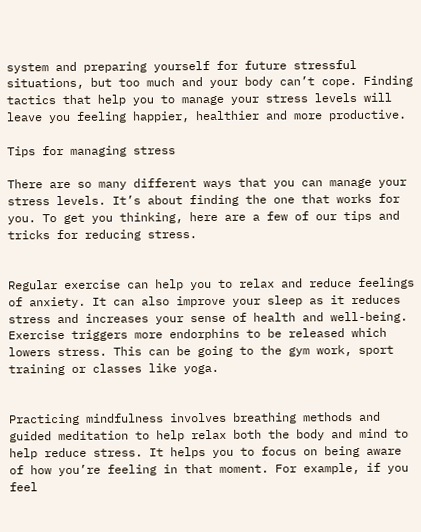system and preparing yourself for future stressful situations, but too much and your body can’t cope. Finding tactics that help you to manage your stress levels will leave you feeling happier, healthier and more productive.

Tips for managing stress

There are so many different ways that you can manage your stress levels. It’s about finding the one that works for you. To get you thinking, here are a few of our tips and tricks for reducing stress.


Regular exercise can help you to relax and reduce feelings of anxiety. It can also improve your sleep as it reduces stress and increases your sense of health and well-being. Exercise triggers more endorphins to be released which lowers stress. This can be going to the gym work, sport training or classes like yoga.


Practicing mindfulness involves breathing methods and guided meditation to help relax both the body and mind to help reduce stress. It helps you to focus on being aware of how you’re feeling in that moment. For example, if you feel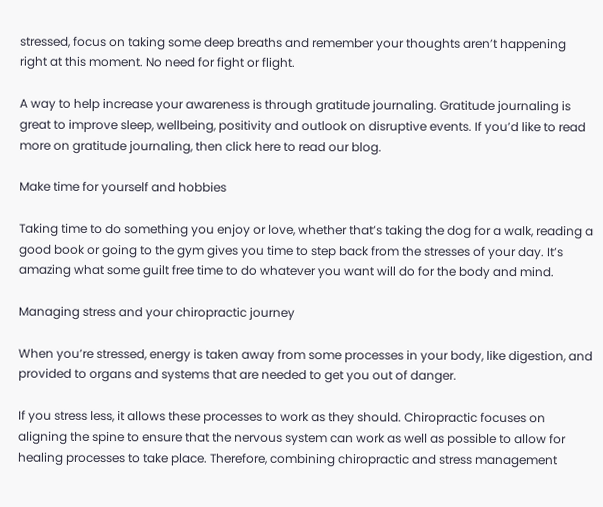stressed, focus on taking some deep breaths and remember your thoughts aren’t happening right at this moment. No need for fight or flight.

A way to help increase your awareness is through gratitude journaling. Gratitude journaling is great to improve sleep, wellbeing, positivity and outlook on disruptive events. If you’d like to read more on gratitude journaling, then click here to read our blog.

Make time for yourself and hobbies

Taking time to do something you enjoy or love, whether that’s taking the dog for a walk, reading a good book or going to the gym gives you time to step back from the stresses of your day. It’s amazing what some guilt free time to do whatever you want will do for the body and mind.

Managing stress and your chiropractic journey

When you’re stressed, energy is taken away from some processes in your body, like digestion, and provided to organs and systems that are needed to get you out of danger.

If you stress less, it allows these processes to work as they should. Chiropractic focuses on aligning the spine to ensure that the nervous system can work as well as possible to allow for healing processes to take place. Therefore, combining chiropractic and stress management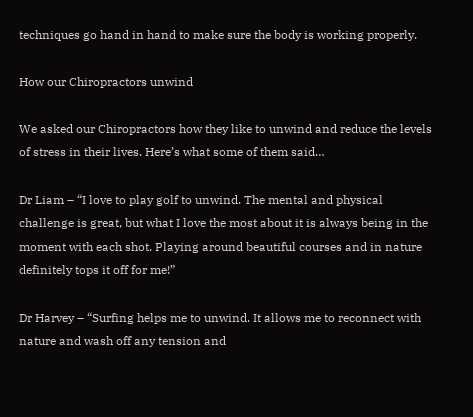techniques go hand in hand to make sure the body is working properly.

How our Chiropractors unwind

We asked our Chiropractors how they like to unwind and reduce the levels of stress in their lives. Here’s what some of them said…

Dr Liam – “I love to play golf to unwind. The mental and physical challenge is great, but what I love the most about it is always being in the moment with each shot. Playing around beautiful courses and in nature definitely tops it off for me!”

Dr Harvey – “Surfing helps me to unwind. It allows me to reconnect with nature and wash off any tension and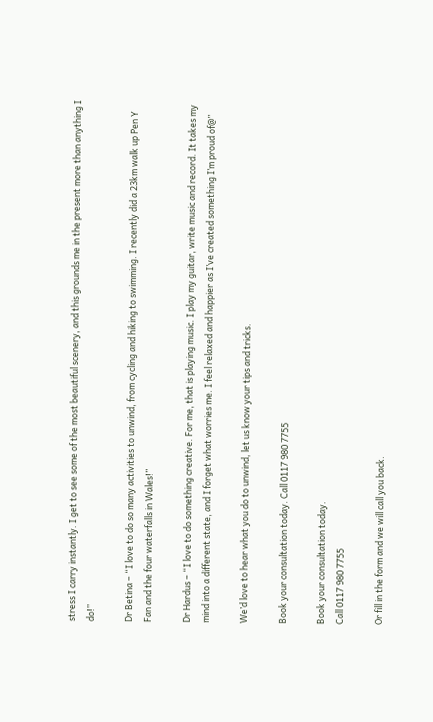stress I carry instantly. I get to see some of the most beautiful scenery, and this grounds me in the present more than anything I do!”

Dr Betina – “I love to do so many activities to unwind, from cycling and hiking to swimming. I recently did a 23km walk up Pen Y Fan and the four waterfalls in Wales!”

Dr Hardus – “I love to do something creative. For me, that is playing music. I play my guitar, write music and record. It takes my mind into a different state, and I forget what worries me. I feel relaxed and happier as I’ve created something I’m proud of@”

We’d love to hear what you do to unwind, let us know your tips and tricks.

Book your consultation today. Call 0117 980 7755

Book your consultation today.
Call 0117 980 7755

Or fill in the form and we will call you back.